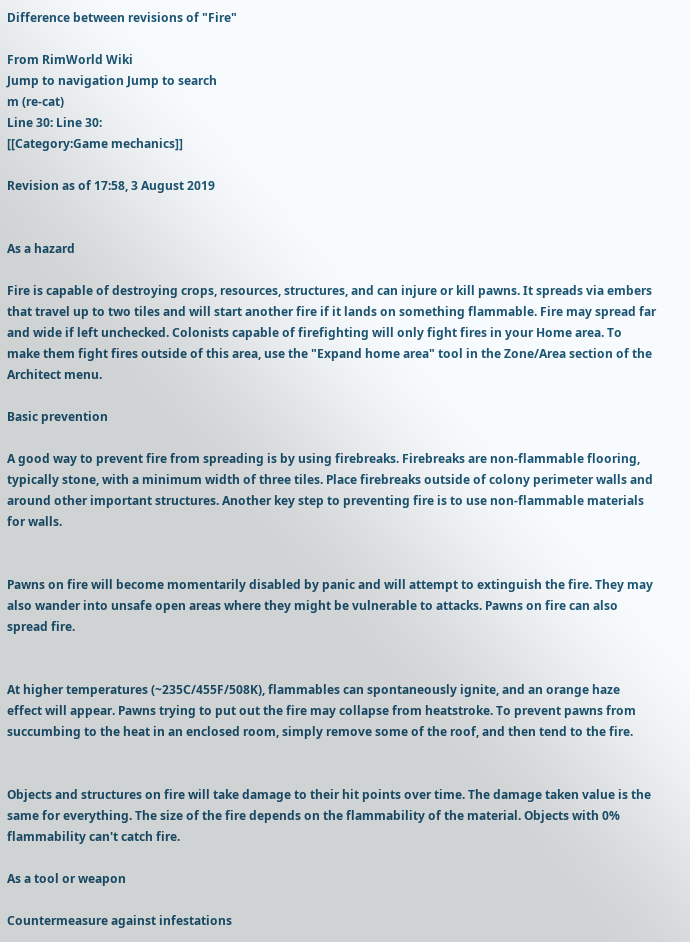Difference between revisions of "Fire"

From RimWorld Wiki
Jump to navigation Jump to search
m (re-cat)
Line 30: Line 30:
[[Category:Game mechanics]]

Revision as of 17:58, 3 August 2019


As a hazard

Fire is capable of destroying crops, resources, structures, and can injure or kill pawns. It spreads via embers that travel up to two tiles and will start another fire if it lands on something flammable. Fire may spread far and wide if left unchecked. Colonists capable of firefighting will only fight fires in your Home area. To make them fight fires outside of this area, use the "Expand home area" tool in the Zone/Area section of the Architect menu.

Basic prevention

A good way to prevent fire from spreading is by using firebreaks. Firebreaks are non-flammable flooring, typically stone, with a minimum width of three tiles. Place firebreaks outside of colony perimeter walls and around other important structures. Another key step to preventing fire is to use non-flammable materials for walls.


Pawns on fire will become momentarily disabled by panic and will attempt to extinguish the fire. They may also wander into unsafe open areas where they might be vulnerable to attacks. Pawns on fire can also spread fire.


At higher temperatures (~235C/455F/508K), flammables can spontaneously ignite, and an orange haze effect will appear. Pawns trying to put out the fire may collapse from heatstroke. To prevent pawns from succumbing to the heat in an enclosed room, simply remove some of the roof, and then tend to the fire.


Objects and structures on fire will take damage to their hit points over time. The damage taken value is the same for everything. The size of the fire depends on the flammability of the material. Objects with 0% flammability can't catch fire.

As a tool or weapon

Countermeasure against infestations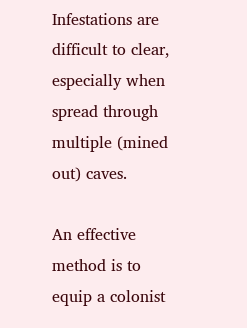Infestations are difficult to clear, especially when spread through multiple (mined out) caves.

An effective method is to equip a colonist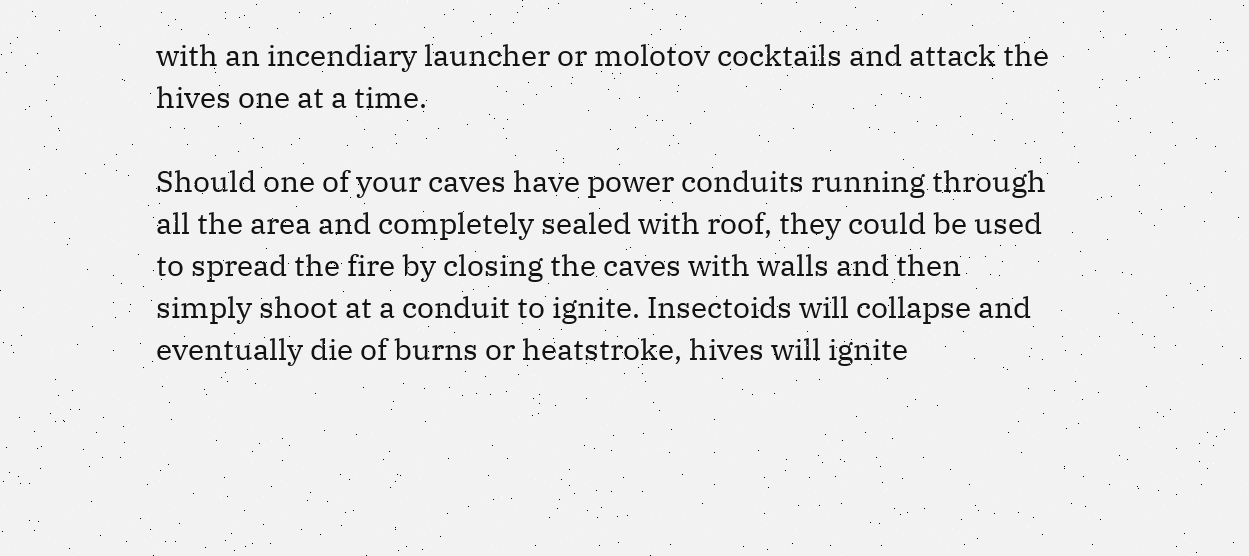with an incendiary launcher or molotov cocktails and attack the hives one at a time.

Should one of your caves have power conduits running through all the area and completely sealed with roof, they could be used to spread the fire by closing the caves with walls and then simply shoot at a conduit to ignite. Insectoids will collapse and eventually die of burns or heatstroke, hives will ignite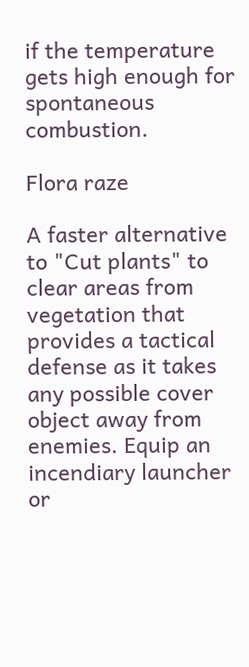if the temperature gets high enough for spontaneous combustion.

Flora raze

A faster alternative to "Cut plants" to clear areas from vegetation that provides a tactical defense as it takes any possible cover object away from enemies. Equip an incendiary launcher or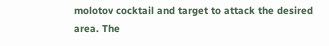molotov cocktail and target to attack the desired area. The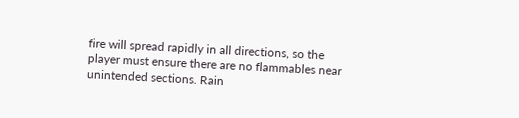fire will spread rapidly in all directions, so the player must ensure there are no flammables near unintended sections. Rain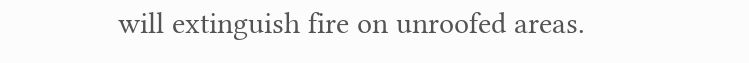will extinguish fire on unroofed areas.